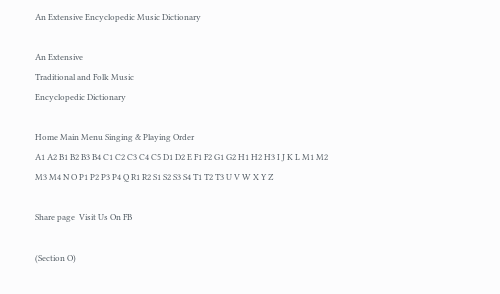An Extensive Encyclopedic Music Dictionary

An Extensive
Traditional and Folk Music
Encyclopedic Dictionary

Home Main Menu Singing & Playing Order
A1 A2 B1 B2 B3 B4 C1 C2 C3 C4 C5 D1 D2 E F1 F2 G1 G2 H1 H2 H3 I J K L M1 M2 M3 M4 N O P1 P2 P3 P4 Q R1 R2 S1 S2 S3 S4 T1 T2 T3 U V W X Y Z

Share page  Visit Us On FB

(Section O)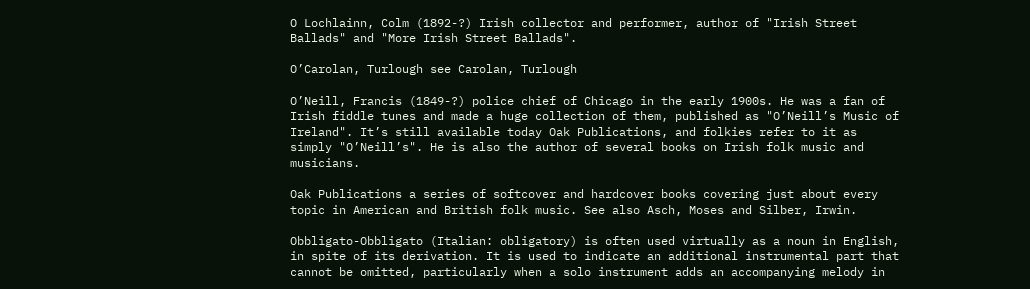O Lochlainn, Colm (1892-?) Irish collector and performer, author of "Irish Street Ballads" and "More Irish Street Ballads".

O’Carolan, Turlough see Carolan, Turlough

O’Neill, Francis (1849-?) police chief of Chicago in the early 1900s. He was a fan of Irish fiddle tunes and made a huge collection of them, published as "O’Neill’s Music of Ireland". It’s still available today Oak Publications, and folkies refer to it as simply "O’Neill’s". He is also the author of several books on Irish folk music and musicians.

Oak Publications a series of softcover and hardcover books covering just about every topic in American and British folk music. See also Asch, Moses and Silber, Irwin.

Obbligato-Obbligato (Italian: obligatory) is often used virtually as a noun in English, in spite of its derivation. It is used to indicate an additional instrumental part that cannot be omitted, particularly when a solo instrument adds an accompanying melody in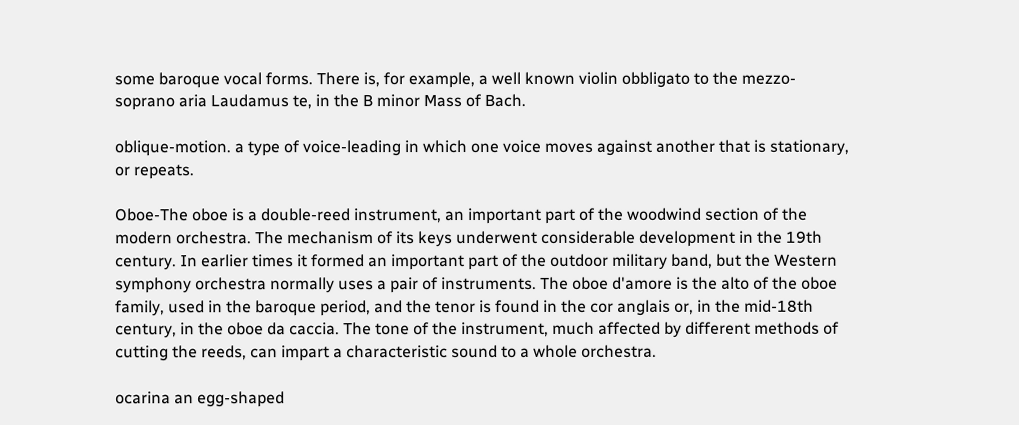some baroque vocal forms. There is, for example, a well known violin obbligato to the mezzo-soprano aria Laudamus te, in the B minor Mass of Bach.

oblique-motion. a type of voice-leading in which one voice moves against another that is stationary, or repeats.

Oboe-The oboe is a double-reed instrument, an important part of the woodwind section of the modern orchestra. The mechanism of its keys underwent considerable development in the 19th century. In earlier times it formed an important part of the outdoor military band, but the Western symphony orchestra normally uses a pair of instruments. The oboe d'amore is the alto of the oboe family, used in the baroque period, and the tenor is found in the cor anglais or, in the mid-18th century, in the oboe da caccia. The tone of the instrument, much affected by different methods of cutting the reeds, can impart a characteristic sound to a whole orchestra.

ocarina an egg-shaped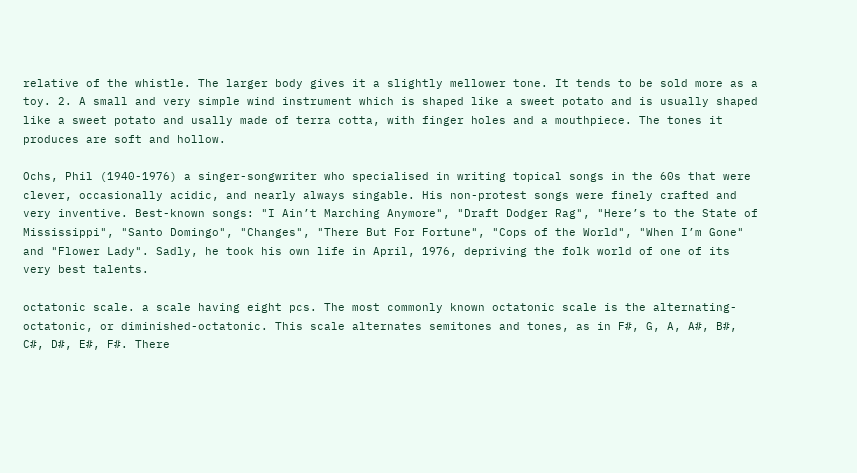relative of the whistle. The larger body gives it a slightly mellower tone. It tends to be sold more as a toy. 2. A small and very simple wind instrument which is shaped like a sweet potato and is usually shaped like a sweet potato and usally made of terra cotta, with finger holes and a mouthpiece. The tones it produces are soft and hollow.

Ochs, Phil (1940-1976) a singer-songwriter who specialised in writing topical songs in the 60s that were clever, occasionally acidic, and nearly always singable. His non-protest songs were finely crafted and very inventive. Best-known songs: "I Ain’t Marching Anymore", "Draft Dodger Rag", "Here’s to the State of Mississippi", "Santo Domingo", "Changes", "There But For Fortune", "Cops of the World", "When I’m Gone" and "Flower Lady". Sadly, he took his own life in April, 1976, depriving the folk world of one of its very best talents.

octatonic scale. a scale having eight pcs. The most commonly known octatonic scale is the alternating-octatonic, or diminished-octatonic. This scale alternates semitones and tones, as in F#, G, A, A#, B#, C#, D#, E#, F#. There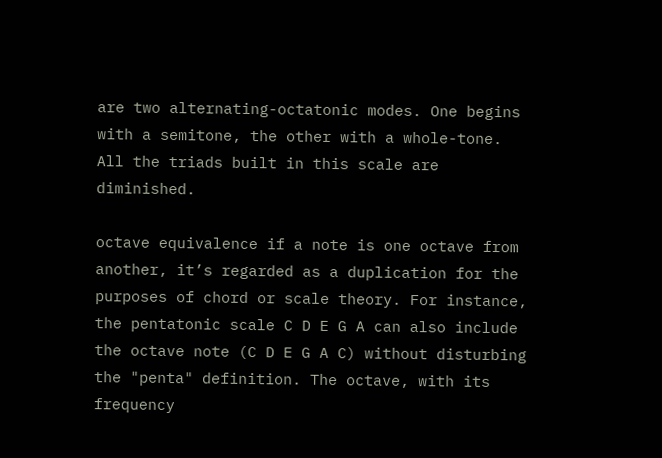are two alternating-octatonic modes. One begins with a semitone, the other with a whole-tone. All the triads built in this scale are diminished.

octave equivalence if a note is one octave from another, it’s regarded as a duplication for the purposes of chord or scale theory. For instance, the pentatonic scale C D E G A can also include the octave note (C D E G A C) without disturbing the "penta" definition. The octave, with its frequency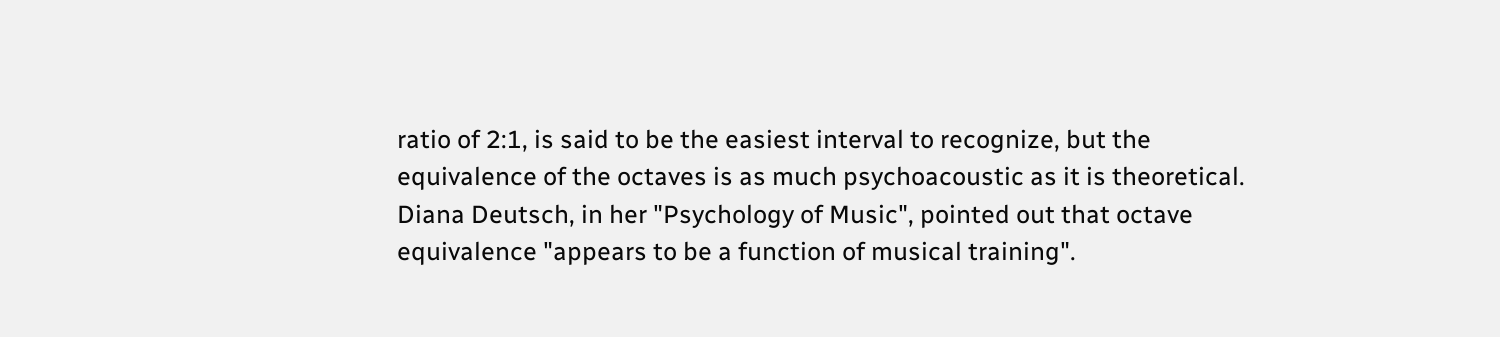ratio of 2:1, is said to be the easiest interval to recognize, but the equivalence of the octaves is as much psychoacoustic as it is theoretical. Diana Deutsch, in her "Psychology of Music", pointed out that octave equivalence "appears to be a function of musical training".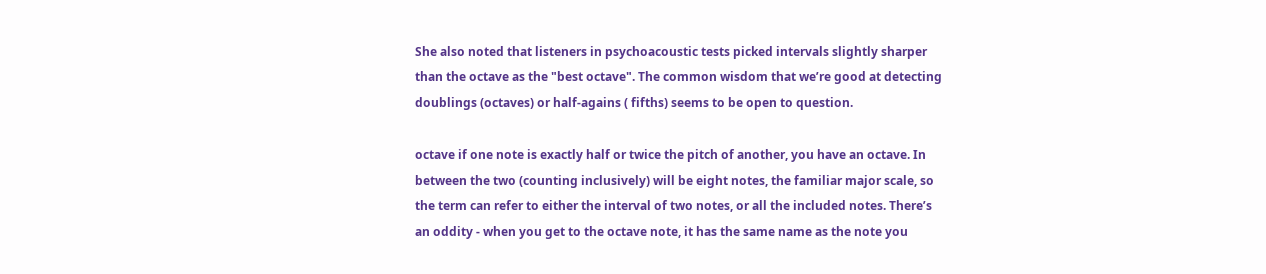She also noted that listeners in psychoacoustic tests picked intervals slightly sharper than the octave as the "best octave". The common wisdom that we’re good at detecting doublings (octaves) or half-agains ( fifths) seems to be open to question.

octave if one note is exactly half or twice the pitch of another, you have an octave. In between the two (counting inclusively) will be eight notes, the familiar major scale, so the term can refer to either the interval of two notes, or all the included notes. There’s an oddity - when you get to the octave note, it has the same name as the note you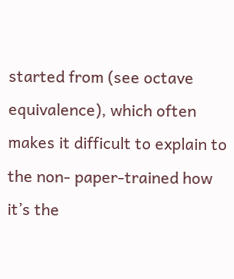started from (see octave equivalence), which often makes it difficult to explain to the non- paper-trained how it’s the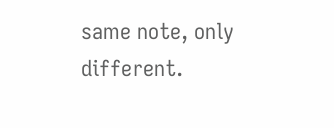same note, only different.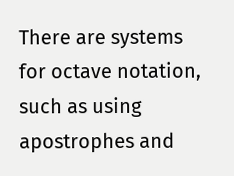There are systems for octave notation, such as using apostrophes and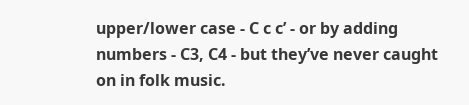upper/lower case - C c c’ - or by adding numbers - C3, C4 - but they’ve never caught on in folk music.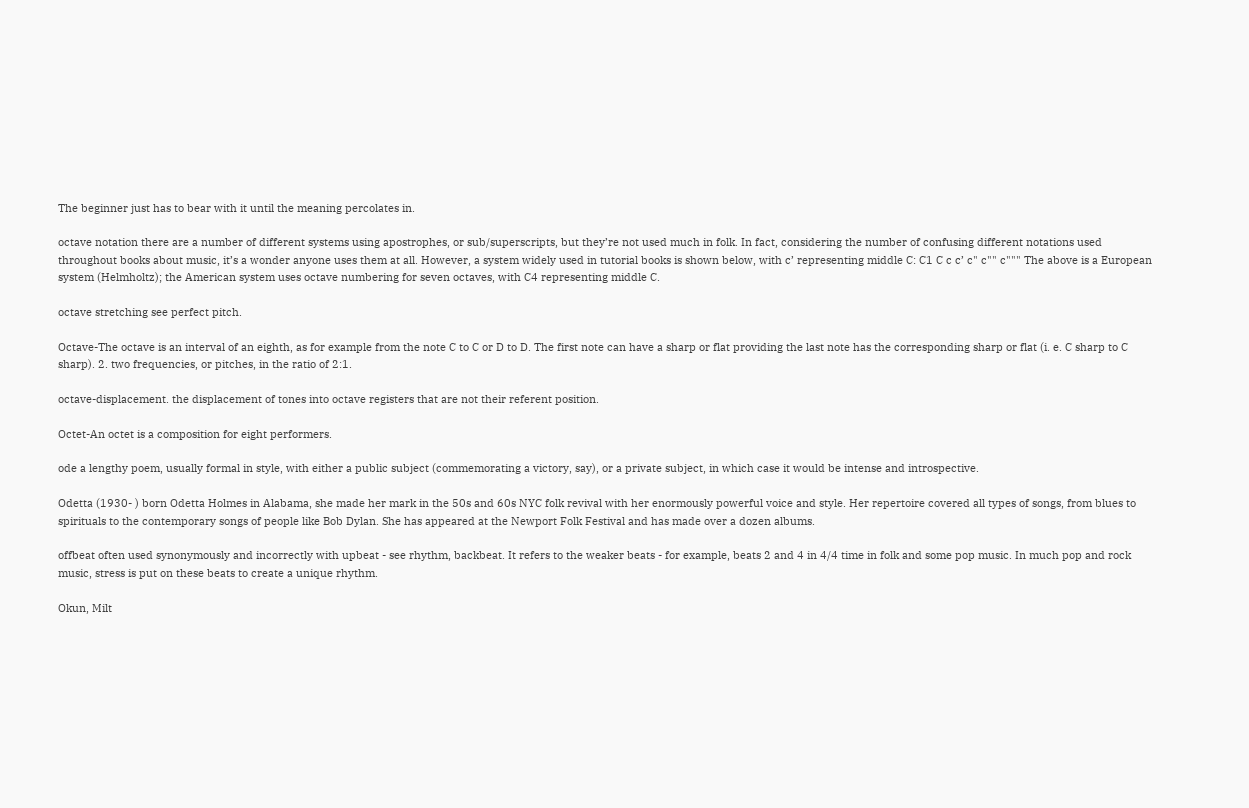The beginner just has to bear with it until the meaning percolates in.

octave notation there are a number of different systems using apostrophes, or sub/superscripts, but they’re not used much in folk. In fact, considering the number of confusing different notations used throughout books about music, it’s a wonder anyone uses them at all. However, a system widely used in tutorial books is shown below, with c’ representing middle C: C1 C c c’ c" c"" c""" The above is a European system (Helmholtz); the American system uses octave numbering for seven octaves, with C4 representing middle C.

octave stretching see perfect pitch.

Octave-The octave is an interval of an eighth, as for example from the note C to C or D to D. The first note can have a sharp or flat providing the last note has the corresponding sharp or flat (i. e. C sharp to C sharp). 2. two frequencies, or pitches, in the ratio of 2:1.

octave-displacement. the displacement of tones into octave registers that are not their referent position.

Octet-An octet is a composition for eight performers.

ode a lengthy poem, usually formal in style, with either a public subject (commemorating a victory, say), or a private subject, in which case it would be intense and introspective.

Odetta (1930- ) born Odetta Holmes in Alabama, she made her mark in the 50s and 60s NYC folk revival with her enormously powerful voice and style. Her repertoire covered all types of songs, from blues to spirituals to the contemporary songs of people like Bob Dylan. She has appeared at the Newport Folk Festival and has made over a dozen albums.

offbeat often used synonymously and incorrectly with upbeat - see rhythm, backbeat. It refers to the weaker beats - for example, beats 2 and 4 in 4/4 time in folk and some pop music. In much pop and rock music, stress is put on these beats to create a unique rhythm.

Okun, Milt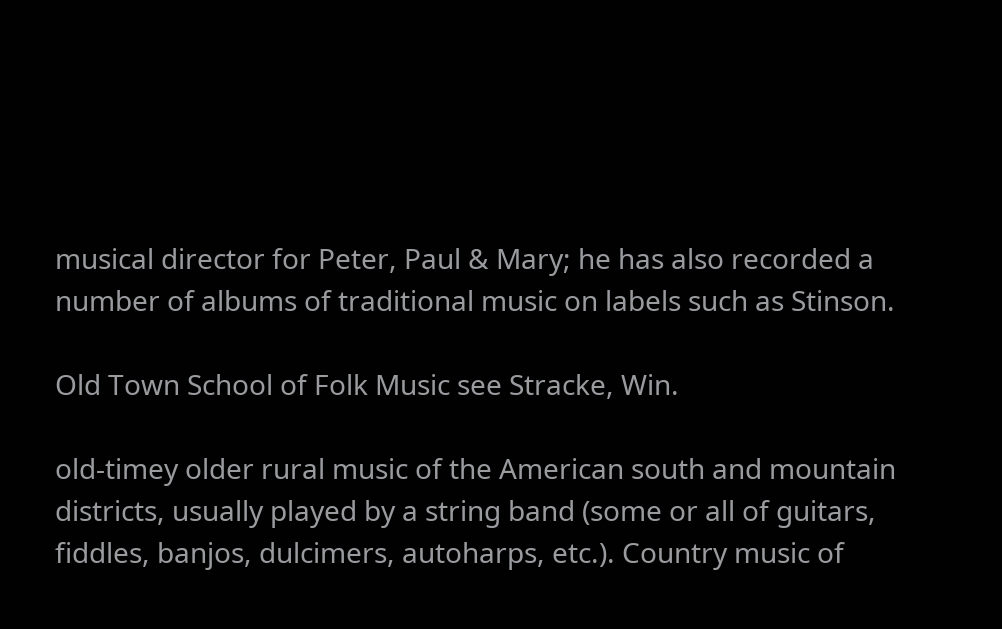musical director for Peter, Paul & Mary; he has also recorded a number of albums of traditional music on labels such as Stinson.

Old Town School of Folk Music see Stracke, Win.

old-timey older rural music of the American south and mountain districts, usually played by a string band (some or all of guitars, fiddles, banjos, dulcimers, autoharps, etc.). Country music of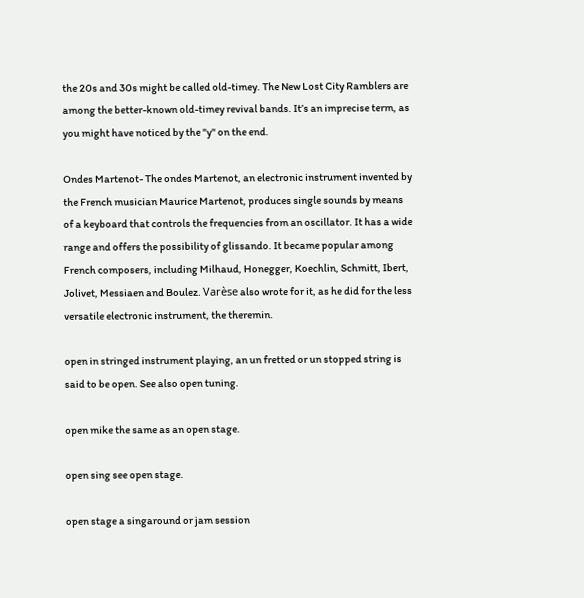the 20s and 30s might be called old-timey. The New Lost City Ramblers are among the better-known old-timey revival bands. It’s an imprecise term, as you might have noticed by the "y" on the end.

Ondes Martenot- The ondes Martenot, an electronic instrument invented by the French musician Maurice Martenot, produces single sounds by means of a keyboard that controls the frequencies from an oscillator. It has a wide range and offers the possibility of glissando. It became popular among French composers, including Milhaud, Honegger, Koechlin, Schmitt, Ibert, Jolivet, Messiaen and Boulez. Varèse also wrote for it, as he did for the less versatile electronic instrument, the theremin.

open in stringed instrument playing, an un fretted or un stopped string is said to be open. See also open tuning.

open mike the same as an open stage.

open sing see open stage.

open stage a singaround or jam session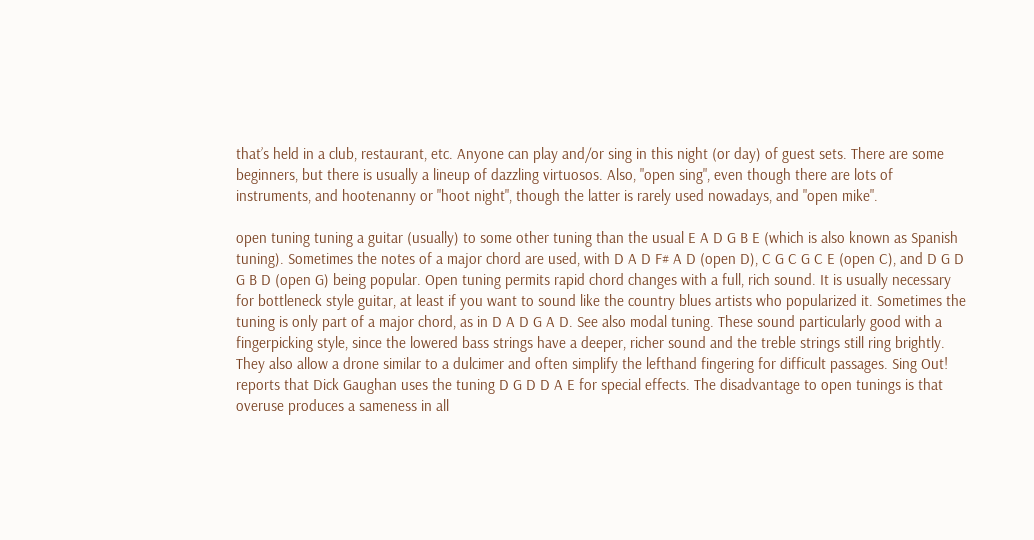that’s held in a club, restaurant, etc. Anyone can play and/or sing in this night (or day) of guest sets. There are some beginners, but there is usually a lineup of dazzling virtuosos. Also, "open sing", even though there are lots of instruments, and hootenanny or "hoot night", though the latter is rarely used nowadays, and "open mike".

open tuning tuning a guitar (usually) to some other tuning than the usual E A D G B E (which is also known as Spanish tuning). Sometimes the notes of a major chord are used, with D A D F# A D (open D), C G C G C E (open C), and D G D G B D (open G) being popular. Open tuning permits rapid chord changes with a full, rich sound. It is usually necessary for bottleneck style guitar, at least if you want to sound like the country blues artists who popularized it. Sometimes the tuning is only part of a major chord, as in D A D G A D. See also modal tuning. These sound particularly good with a fingerpicking style, since the lowered bass strings have a deeper, richer sound and the treble strings still ring brightly. They also allow a drone similar to a dulcimer and often simplify the lefthand fingering for difficult passages. Sing Out! reports that Dick Gaughan uses the tuning D G D D A E for special effects. The disadvantage to open tunings is that overuse produces a sameness in all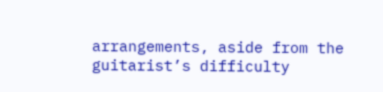arrangements, aside from the guitarist’s difficulty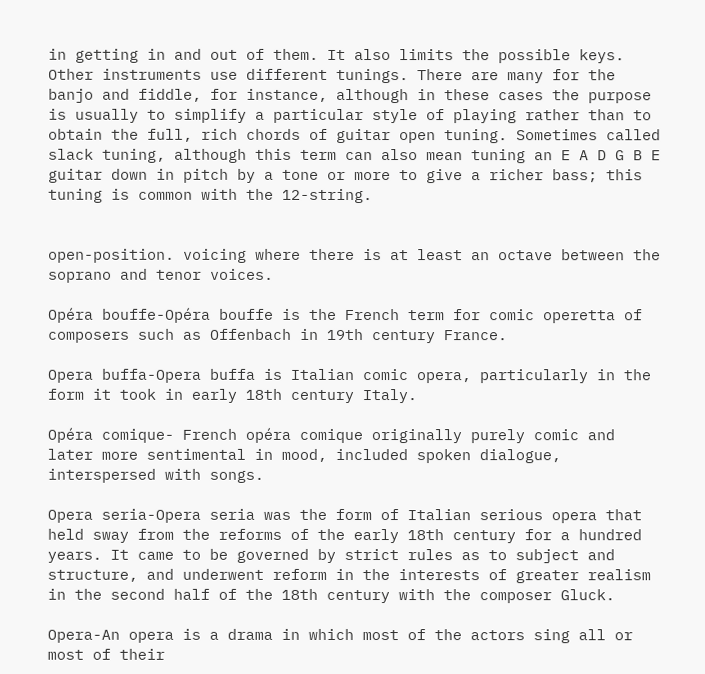in getting in and out of them. It also limits the possible keys. Other instruments use different tunings. There are many for the banjo and fiddle, for instance, although in these cases the purpose is usually to simplify a particular style of playing rather than to obtain the full, rich chords of guitar open tuning. Sometimes called slack tuning, although this term can also mean tuning an E A D G B E guitar down in pitch by a tone or more to give a richer bass; this tuning is common with the 12-string.


open-position. voicing where there is at least an octave between the soprano and tenor voices.

Opéra bouffe-Opéra bouffe is the French term for comic operetta of composers such as Offenbach in 19th century France.

Opera buffa-Opera buffa is Italian comic opera, particularly in the form it took in early 18th century Italy.

Opéra comique- French opéra comique originally purely comic and later more sentimental in mood, included spoken dialogue, interspersed with songs.

Opera seria-Opera seria was the form of Italian serious opera that held sway from the reforms of the early 18th century for a hundred years. It came to be governed by strict rules as to subject and structure, and underwent reform in the interests of greater realism in the second half of the 18th century with the composer Gluck.

Opera-An opera is a drama in which most of the actors sing all or most of their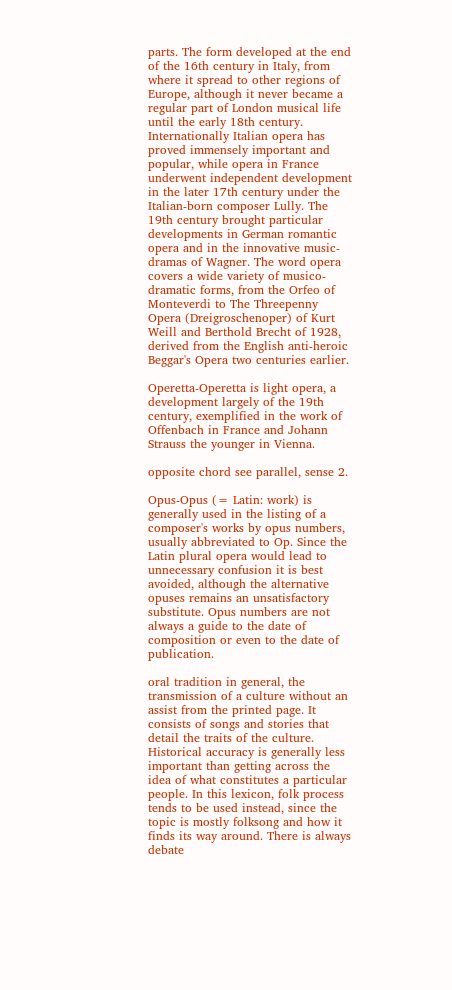parts. The form developed at the end of the 16th century in Italy, from where it spread to other regions of Europe, although it never became a regular part of London musical life until the early 18th century. Internationally Italian opera has proved immensely important and popular, while opera in France underwent independent development in the later 17th century under the Italian-born composer Lully. The 19th century brought particular developments in German romantic opera and in the innovative music-dramas of Wagner. The word opera covers a wide variety of musico-dramatic forms, from the Orfeo of Monteverdi to The Threepenny Opera (Dreigroschenoper) of Kurt Weill and Berthold Brecht of 1928, derived from the English anti-heroic Beggar's Opera two centuries earlier.

Operetta-Operetta is light opera, a development largely of the 19th century, exemplified in the work of Offenbach in France and Johann Strauss the younger in Vienna.

opposite chord see parallel, sense 2.

Opus-Opus (= Latin: work) is generally used in the listing of a composer's works by opus numbers, usually abbreviated to Op. Since the Latin plural opera would lead to unnecessary confusion it is best avoided, although the alternative opuses remains an unsatisfactory substitute. Opus numbers are not always a guide to the date of composition or even to the date of publication.

oral tradition in general, the transmission of a culture without an assist from the printed page. It consists of songs and stories that detail the traits of the culture. Historical accuracy is generally less important than getting across the idea of what constitutes a particular people. In this lexicon, folk process tends to be used instead, since the topic is mostly folksong and how it finds its way around. There is always debate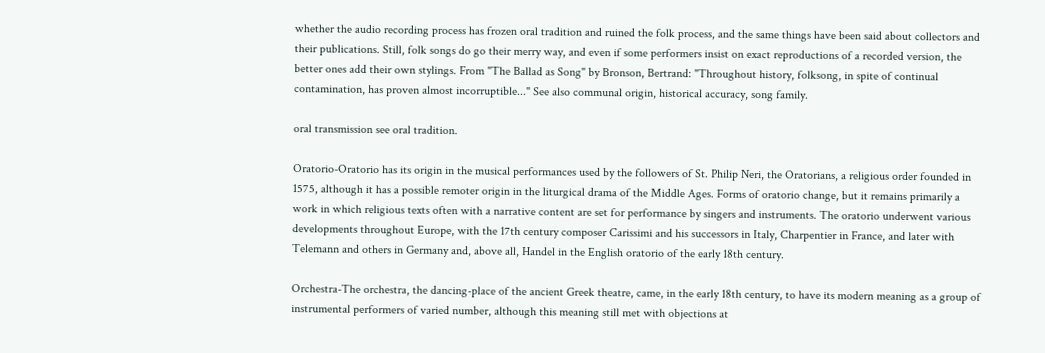whether the audio recording process has frozen oral tradition and ruined the folk process, and the same things have been said about collectors and their publications. Still, folk songs do go their merry way, and even if some performers insist on exact reproductions of a recorded version, the better ones add their own stylings. From "The Ballad as Song" by Bronson, Bertrand: "Throughout history, folksong, in spite of continual contamination, has proven almost incorruptible..." See also communal origin, historical accuracy, song family.

oral transmission see oral tradition.

Oratorio-Oratorio has its origin in the musical performances used by the followers of St. Philip Neri, the Oratorians, a religious order founded in 1575, although it has a possible remoter origin in the liturgical drama of the Middle Ages. Forms of oratorio change, but it remains primarily a work in which religious texts often with a narrative content are set for performance by singers and instruments. The oratorio underwent various developments throughout Europe, with the 17th century composer Carissimi and his successors in Italy, Charpentier in France, and later with Telemann and others in Germany and, above all, Handel in the English oratorio of the early 18th century.

Orchestra-The orchestra, the dancing-place of the ancient Greek theatre, came, in the early 18th century, to have its modern meaning as a group of instrumental performers of varied number, although this meaning still met with objections at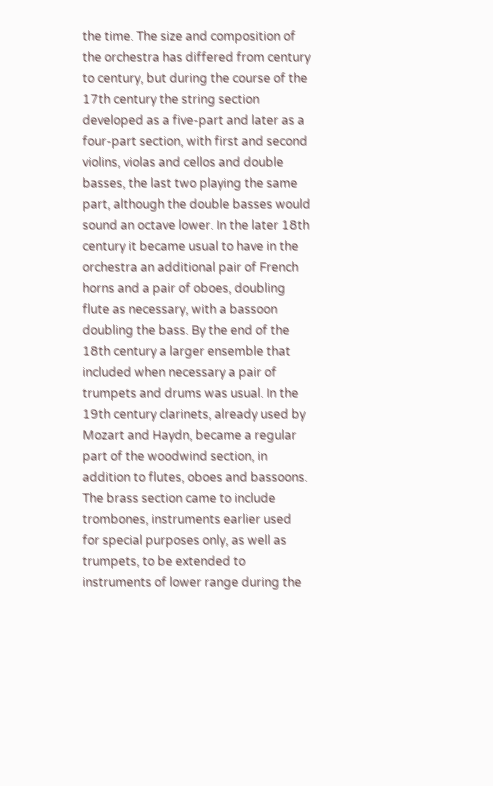the time. The size and composition of the orchestra has differed from century to century, but during the course of the 17th century the string section developed as a five-part and later as a four-part section, with first and second violins, violas and cellos and double basses, the last two playing the same part, although the double basses would sound an octave lower. In the later 18th century it became usual to have in the orchestra an additional pair of French horns and a pair of oboes, doubling flute as necessary, with a bassoon doubling the bass. By the end of the 18th century a larger ensemble that included when necessary a pair of trumpets and drums was usual. In the 19th century clarinets, already used by Mozart and Haydn, became a regular part of the woodwind section, in addition to flutes, oboes and bassoons. The brass section came to include trombones, instruments earlier used for special purposes only, as well as trumpets, to be extended to instruments of lower range during the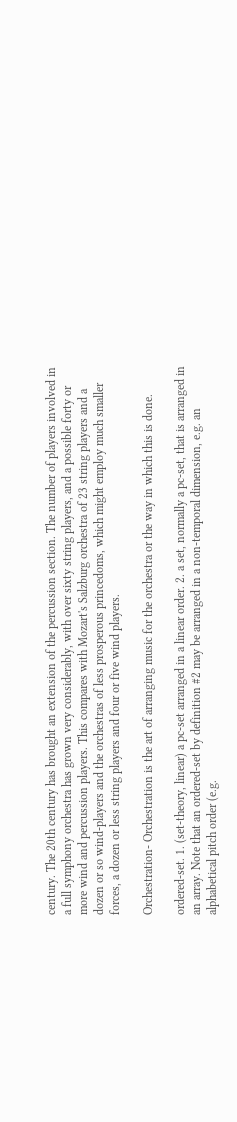century. The 20th century has brought an extension of the percussion section. The number of players involved in a full symphony orchestra has grown very considerably, with over sixty string players, and a possible forty or more wind and percussion players. This compares with Mozart's Salzburg orchestra of 23 string players and a dozen or so wind-players and the orchestras of less prosperous princedoms, which might employ much smaller forces, a dozen or less string players and four or five wind players.

Orchestration- Orchestration is the art of arranging music for the orchestra or the way in which this is done.

ordered-set. 1. (set-theory, linear) a pc-set arranged in a linear order. 2. a set, normally a pc-set, that is arranged in an array. Note that an ordered-set by definition #2 may be arranged in a non-temporal dimension, e.g. an alphabetical pitch order (e.g.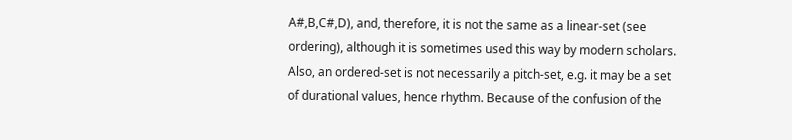A#,B,C#,D), and, therefore, it is not the same as a linear-set (see ordering), although it is sometimes used this way by modern scholars. Also, an ordered-set is not necessarily a pitch-set, e.g. it may be a set of durational values, hence rhythm. Because of the confusion of the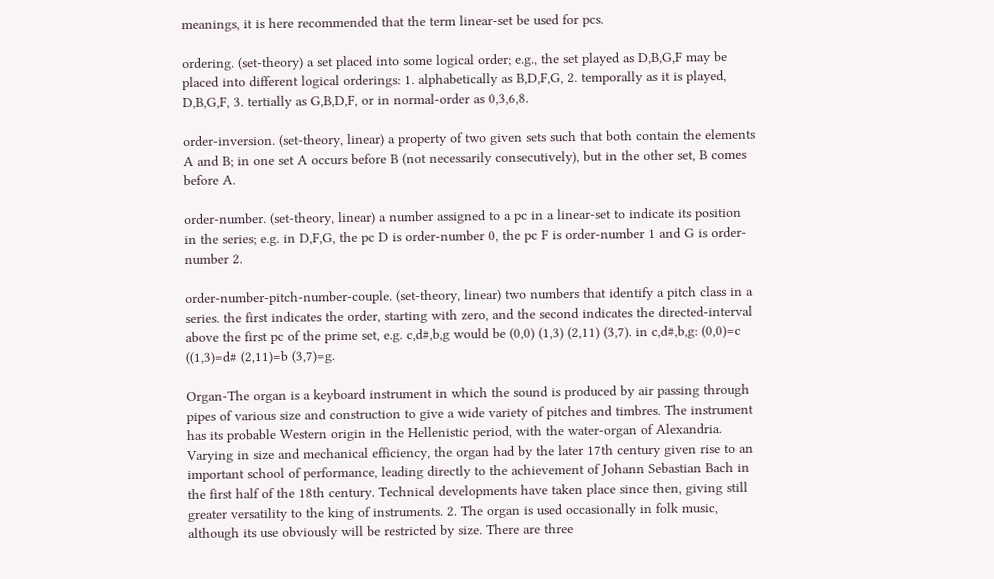meanings, it is here recommended that the term linear-set be used for pcs.

ordering. (set-theory) a set placed into some logical order; e.g., the set played as D,B,G,F may be placed into different logical orderings: 1. alphabetically as B,D,F,G, 2. temporally as it is played, D,B,G,F, 3. tertially as G,B,D,F, or in normal-order as 0,3,6,8.

order-inversion. (set-theory, linear) a property of two given sets such that both contain the elements A and B; in one set A occurs before B (not necessarily consecutively), but in the other set, B comes before A.

order-number. (set-theory, linear) a number assigned to a pc in a linear-set to indicate its position in the series; e.g. in D,F,G, the pc D is order-number 0, the pc F is order-number 1 and G is order-number 2.

order-number-pitch-number-couple. (set-theory, linear) two numbers that identify a pitch class in a series. the first indicates the order, starting with zero, and the second indicates the directed-interval above the first pc of the prime set, e.g. c,d#,b,g would be (0,0) (1,3) (2,11) (3,7). in c,d#,b,g: (0,0)=c ((1,3)=d# (2,11)=b (3,7)=g.

Organ-The organ is a keyboard instrument in which the sound is produced by air passing through pipes of various size and construction to give a wide variety of pitches and timbres. The instrument has its probable Western origin in the Hellenistic period, with the water-organ of Alexandria. Varying in size and mechanical efficiency, the organ had by the later 17th century given rise to an important school of performance, leading directly to the achievement of Johann Sebastian Bach in the first half of the 18th century. Technical developments have taken place since then, giving still greater versatility to the king of instruments. 2. The organ is used occasionally in folk music, although its use obviously will be restricted by size. There are three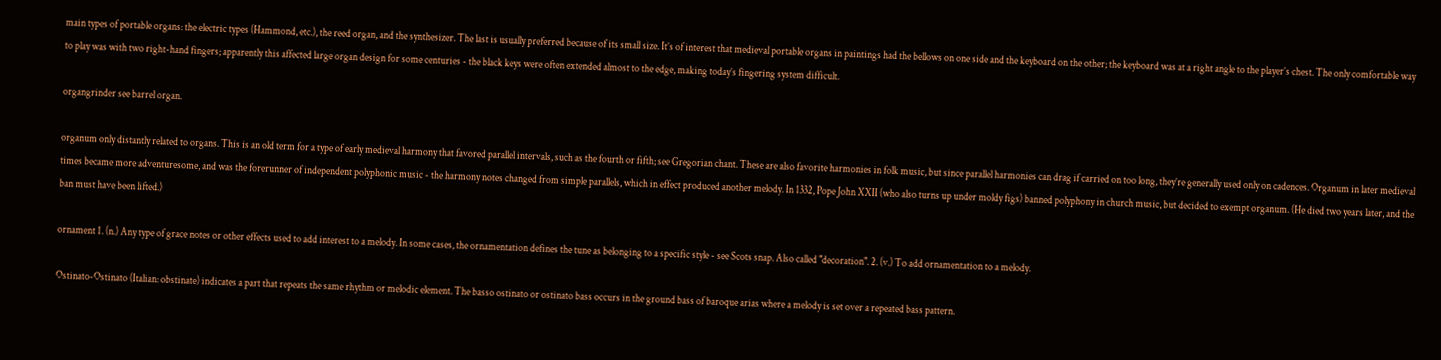main types of portable organs: the electric types (Hammond, etc.), the reed organ, and the synthesizer. The last is usually preferred because of its small size. It’s of interest that medieval portable organs in paintings had the bellows on one side and the keyboard on the other; the keyboard was at a right angle to the player’s chest. The only comfortable way to play was with two right-hand fingers; apparently this affected large organ design for some centuries - the black keys were often extended almost to the edge, making today’s fingering system difficult.

organgrinder see barrel organ.

organum only distantly related to organs. This is an old term for a type of early medieval harmony that favored parallel intervals, such as the fourth or fifth; see Gregorian chant. These are also favorite harmonies in folk music, but since parallel harmonies can drag if carried on too long, they’re generally used only on cadences. Organum in later medieval times became more adventuresome, and was the forerunner of independent polyphonic music - the harmony notes changed from simple parallels, which in effect produced another melody. In 1332, Pope John XXII (who also turns up under moldy figs) banned polyphony in church music, but decided to exempt organum. (He died two years later, and the ban must have been lifted.)

ornament 1. (n.) Any type of grace notes or other effects used to add interest to a melody. In some cases, the ornamentation defines the tune as belonging to a specific style - see Scots snap. Also called "decoration". 2. (v.) To add ornamentation to a melody.

Ostinato-Ostinato (Italian: obstinate) indicates a part that repeats the same rhythm or melodic element. The basso ostinato or ostinato bass occurs in the ground bass of baroque arias where a melody is set over a repeated bass pattern.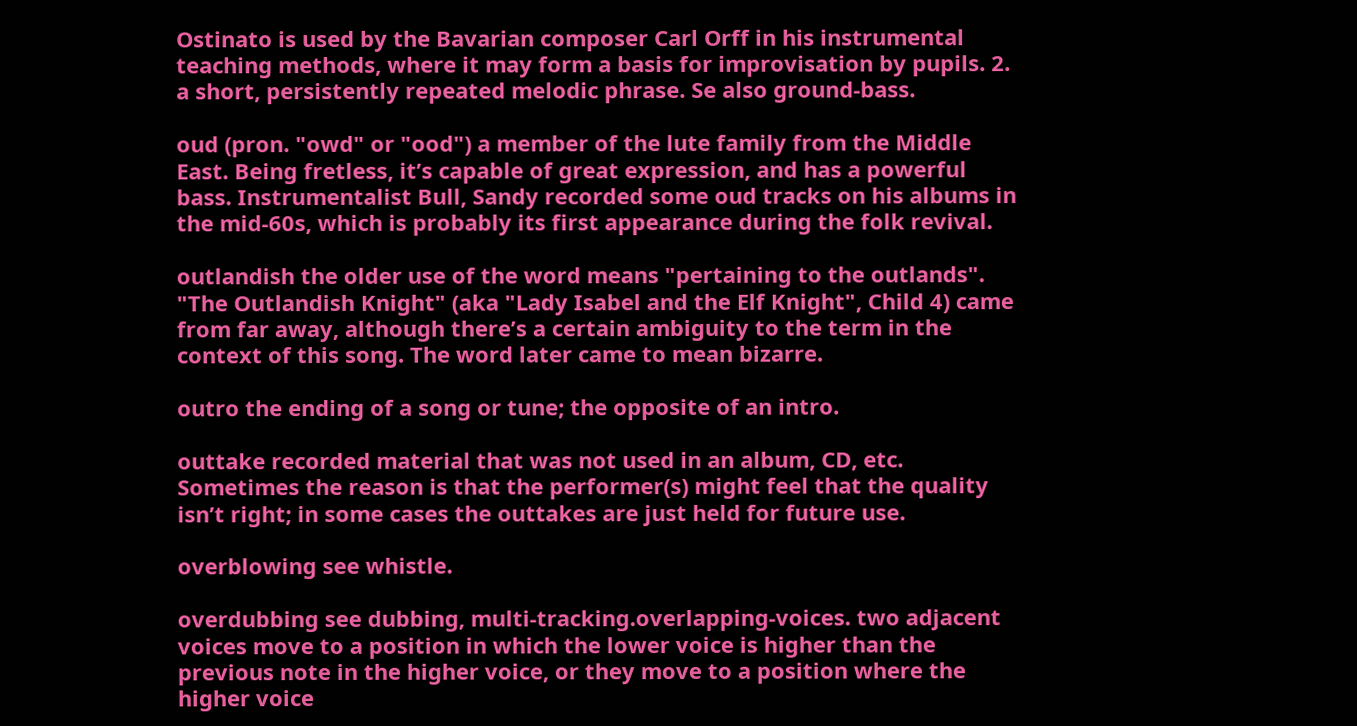Ostinato is used by the Bavarian composer Carl Orff in his instrumental teaching methods, where it may form a basis for improvisation by pupils. 2. a short, persistently repeated melodic phrase. Se also ground-bass.

oud (pron. "owd" or "ood") a member of the lute family from the Middle East. Being fretless, it’s capable of great expression, and has a powerful bass. Instrumentalist Bull, Sandy recorded some oud tracks on his albums in the mid-60s, which is probably its first appearance during the folk revival.

outlandish the older use of the word means "pertaining to the outlands". "The Outlandish Knight" (aka "Lady Isabel and the Elf Knight", Child 4) came from far away, although there’s a certain ambiguity to the term in the context of this song. The word later came to mean bizarre.

outro the ending of a song or tune; the opposite of an intro.

outtake recorded material that was not used in an album, CD, etc. Sometimes the reason is that the performer(s) might feel that the quality isn’t right; in some cases the outtakes are just held for future use.

overblowing see whistle.

overdubbing see dubbing, multi-tracking.overlapping-voices. two adjacent voices move to a position in which the lower voice is higher than the previous note in the higher voice, or they move to a position where the higher voice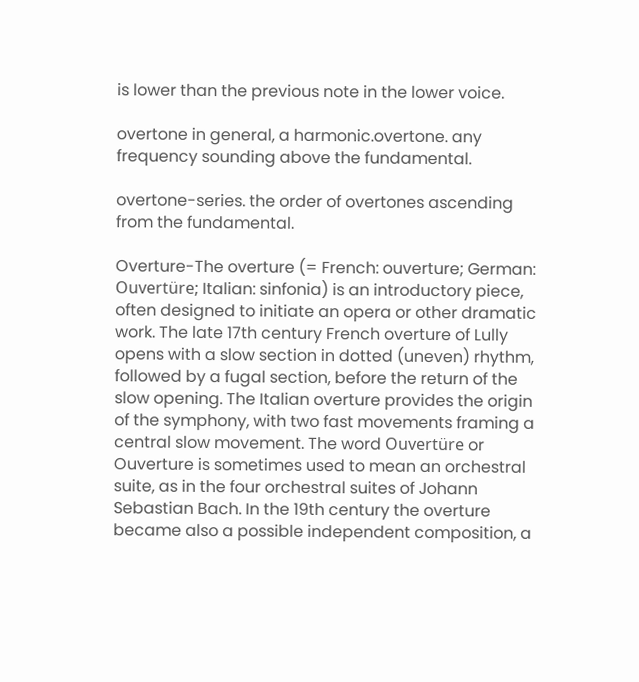is lower than the previous note in the lower voice.

overtone in general, a harmonic.overtone. any frequency sounding above the fundamental.

overtone-series. the order of overtones ascending from the fundamental.

Overture-The overture (= French: ouverture; German: Ouvertüre; Italian: sinfonia) is an introductory piece, often designed to initiate an opera or other dramatic work. The late 17th century French overture of Lully opens with a slow section in dotted (uneven) rhythm, followed by a fugal section, before the return of the slow opening. The Italian overture provides the origin of the symphony, with two fast movements framing a central slow movement. The word Ouvertüre or Ouverture is sometimes used to mean an orchestral suite, as in the four orchestral suites of Johann Sebastian Bach. In the 19th century the overture became also a possible independent composition, a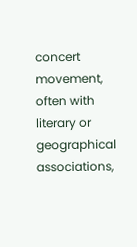concert movement, often with literary or geographical associations,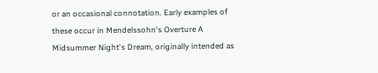or an occasional connotation. Early examples of these occur in Mendelssohn's Overture A Midsummer Night's Dream, originally intended as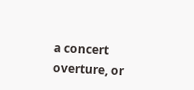a concert overture, or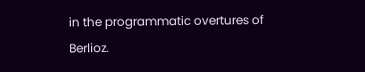in the programmatic overtures of Berlioz.